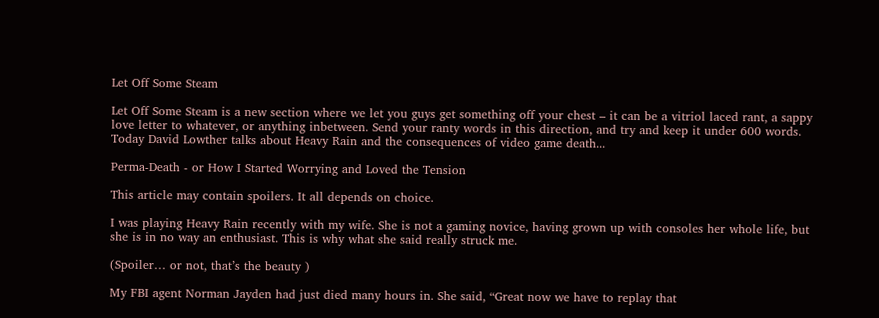Let Off Some Steam

Let Off Some Steam is a new section where we let you guys get something off your chest – it can be a vitriol laced rant, a sappy love letter to whatever, or anything inbetween. Send your ranty words in this direction, and try and keep it under 600 words. Today David Lowther talks about Heavy Rain and the consequences of video game death...

Perma-Death - or How I Started Worrying and Loved the Tension

This article may contain spoilers. It all depends on choice.

I was playing Heavy Rain recently with my wife. She is not a gaming novice, having grown up with consoles her whole life, but she is in no way an enthusiast. This is why what she said really struck me.

(Spoiler… or not, that’s the beauty )

My FBI agent Norman Jayden had just died many hours in. She said, “Great now we have to replay that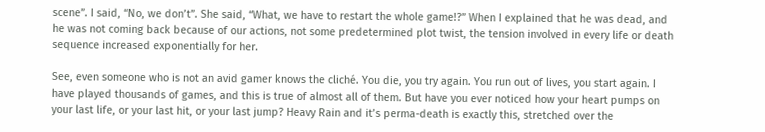scene”. I said, “No, we don’t”. She said, “What, we have to restart the whole game!?” When I explained that he was dead, and he was not coming back because of our actions, not some predetermined plot twist, the tension involved in every life or death sequence increased exponentially for her.

See, even someone who is not an avid gamer knows the cliché. You die, you try again. You run out of lives, you start again. I have played thousands of games, and this is true of almost all of them. But have you ever noticed how your heart pumps on your last life, or your last hit, or your last jump? Heavy Rain and it’s perma-death is exactly this, stretched over the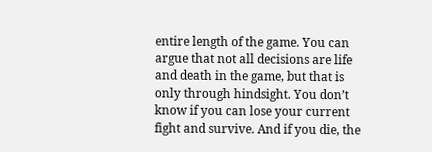entire length of the game. You can argue that not all decisions are life and death in the game, but that is only through hindsight. You don’t know if you can lose your current fight and survive. And if you die, the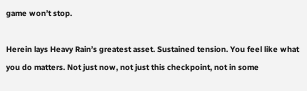game won’t stop.

Herein lays Heavy Rain’s greatest asset. Sustained tension. You feel like what you do matters. Not just now, not just this checkpoint, not in some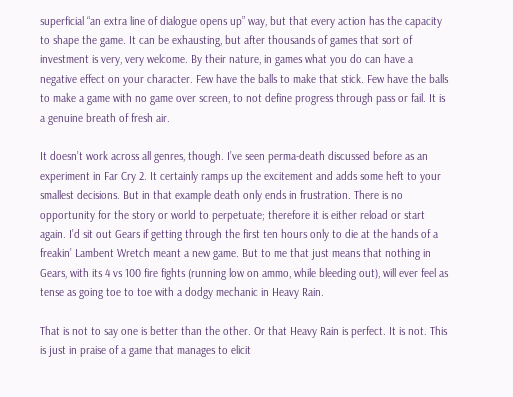superficial “an extra line of dialogue opens up” way, but that every action has the capacity to shape the game. It can be exhausting, but after thousands of games that sort of investment is very, very welcome. By their nature, in games what you do can have a negative effect on your character. Few have the balls to make that stick. Few have the balls to make a game with no game over screen, to not define progress through pass or fail. It is a genuine breath of fresh air.

It doesn’t work across all genres, though. I’ve seen perma-death discussed before as an experiment in Far Cry 2. It certainly ramps up the excitement and adds some heft to your smallest decisions. But in that example death only ends in frustration. There is no opportunity for the story or world to perpetuate; therefore it is either reload or start again. I’d sit out Gears if getting through the first ten hours only to die at the hands of a freakin’ Lambent Wretch meant a new game. But to me that just means that nothing in Gears, with its 4 vs 100 fire fights (running low on ammo, while bleeding out), will ever feel as tense as going toe to toe with a dodgy mechanic in Heavy Rain.

That is not to say one is better than the other. Or that Heavy Rain is perfect. It is not. This is just in praise of a game that manages to elicit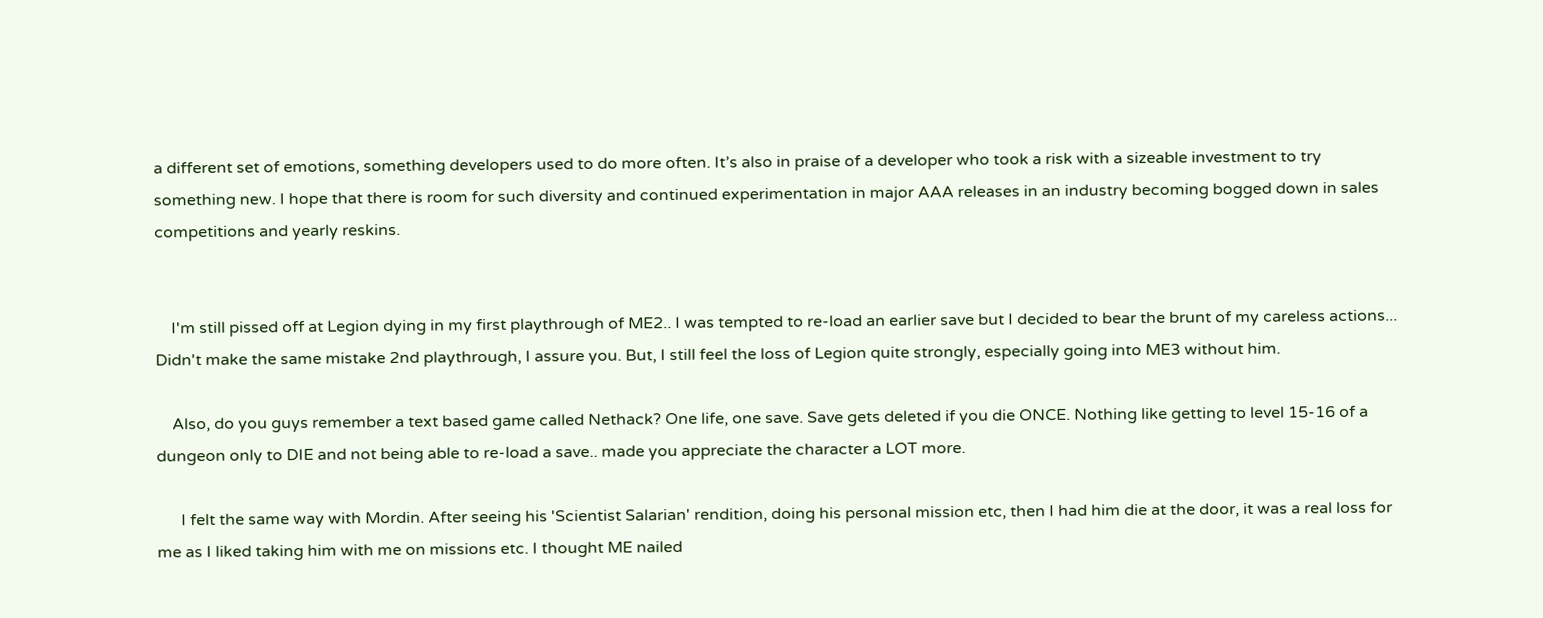a different set of emotions, something developers used to do more often. It’s also in praise of a developer who took a risk with a sizeable investment to try something new. I hope that there is room for such diversity and continued experimentation in major AAA releases in an industry becoming bogged down in sales competitions and yearly reskins.


    I'm still pissed off at Legion dying in my first playthrough of ME2.. I was tempted to re-load an earlier save but I decided to bear the brunt of my careless actions... Didn't make the same mistake 2nd playthrough, I assure you. But, I still feel the loss of Legion quite strongly, especially going into ME3 without him.

    Also, do you guys remember a text based game called Nethack? One life, one save. Save gets deleted if you die ONCE. Nothing like getting to level 15-16 of a dungeon only to DIE and not being able to re-load a save.. made you appreciate the character a LOT more.

      I felt the same way with Mordin. After seeing his 'Scientist Salarian' rendition, doing his personal mission etc, then I had him die at the door, it was a real loss for me as I liked taking him with me on missions etc. I thought ME nailed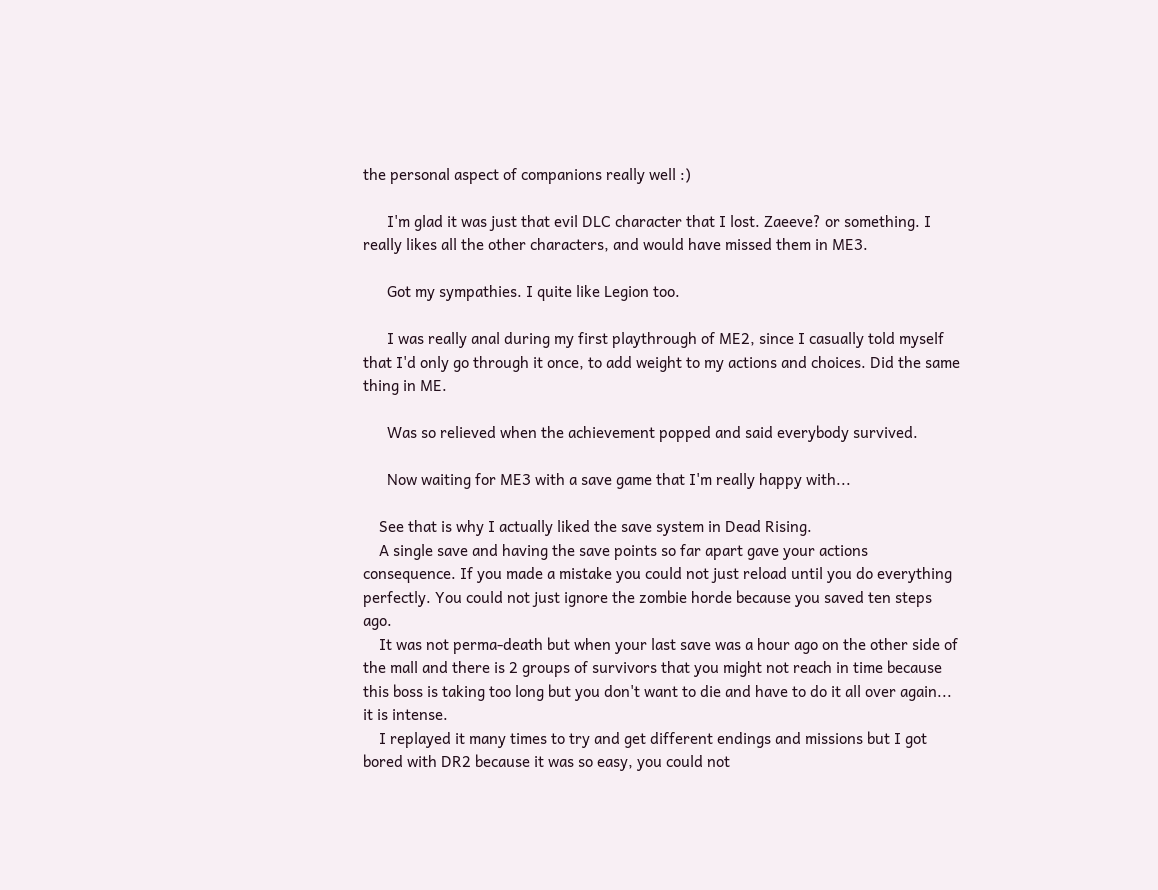the personal aspect of companions really well :)

      I'm glad it was just that evil DLC character that I lost. Zaeeve? or something. I really likes all the other characters, and would have missed them in ME3.

      Got my sympathies. I quite like Legion too.

      I was really anal during my first playthrough of ME2, since I casually told myself that I'd only go through it once, to add weight to my actions and choices. Did the same thing in ME.

      Was so relieved when the achievement popped and said everybody survived.

      Now waiting for ME3 with a save game that I'm really happy with...

    See that is why I actually liked the save system in Dead Rising.
    A single save and having the save points so far apart gave your actions consequence. If you made a mistake you could not just reload until you do everything perfectly. You could not just ignore the zombie horde because you saved ten steps ago.
    It was not perma-death but when your last save was a hour ago on the other side of the mall and there is 2 groups of survivors that you might not reach in time because this boss is taking too long but you don't want to die and have to do it all over again... it is intense.
    I replayed it many times to try and get different endings and missions but I got bored with DR2 because it was so easy, you could not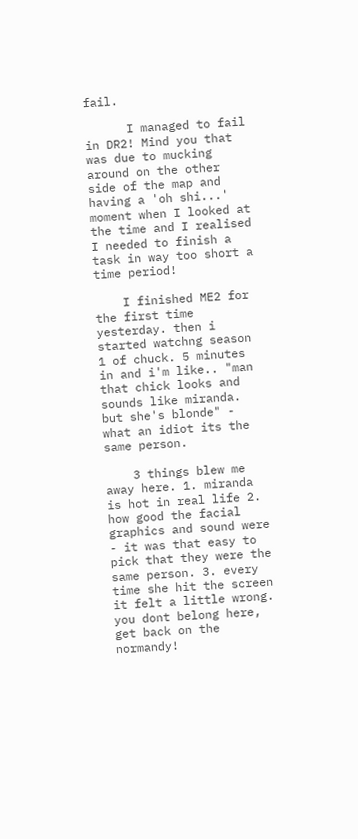fail.

      I managed to fail in DR2! Mind you that was due to mucking around on the other side of the map and having a 'oh shi...' moment when I looked at the time and I realised I needed to finish a task in way too short a time period!

    I finished ME2 for the first time yesterday. then i started watchng season 1 of chuck. 5 minutes in and i'm like.. "man that chick looks and sounds like miranda. but she's blonde" - what an idiot its the same person.

    3 things blew me away here. 1. miranda is hot in real life 2. how good the facial graphics and sound were - it was that easy to pick that they were the same person. 3. every time she hit the screen it felt a little wrong. you dont belong here, get back on the normandy!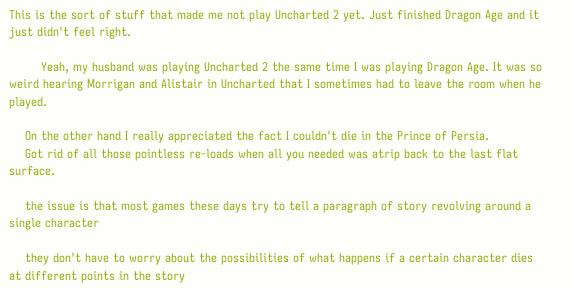This is the sort of stuff that made me not play Uncharted 2 yet. Just finished Dragon Age and it just didn't feel right.

        Yeah, my husband was playing Uncharted 2 the same time I was playing Dragon Age. It was so weird hearing Morrigan and Alistair in Uncharted that I sometimes had to leave the room when he played.

    On the other hand I really appreciated the fact I couldn't die in the Prince of Persia.
    Got rid of all those pointless re-loads when all you needed was atrip back to the last flat surface.

    the issue is that most games these days try to tell a paragraph of story revolving around a single character

    they don't have to worry about the possibilities of what happens if a certain character dies at different points in the story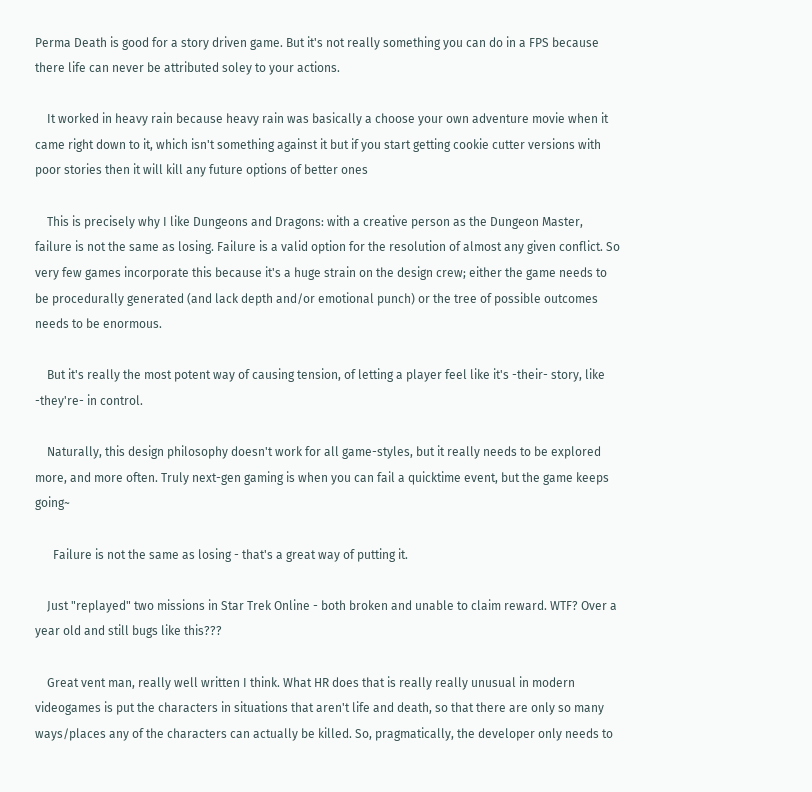Perma Death is good for a story driven game. But it's not really something you can do in a FPS because there life can never be attributed soley to your actions.

    It worked in heavy rain because heavy rain was basically a choose your own adventure movie when it came right down to it, which isn't something against it but if you start getting cookie cutter versions with poor stories then it will kill any future options of better ones

    This is precisely why I like Dungeons and Dragons: with a creative person as the Dungeon Master, failure is not the same as losing. Failure is a valid option for the resolution of almost any given conflict. So very few games incorporate this because it's a huge strain on the design crew; either the game needs to be procedurally generated (and lack depth and/or emotional punch) or the tree of possible outcomes needs to be enormous.

    But it's really the most potent way of causing tension, of letting a player feel like it's -their- story, like -they're- in control.

    Naturally, this design philosophy doesn't work for all game-styles, but it really needs to be explored more, and more often. Truly next-gen gaming is when you can fail a quicktime event, but the game keeps going~

      Failure is not the same as losing - that's a great way of putting it.

    Just "replayed" two missions in Star Trek Online - both broken and unable to claim reward. WTF? Over a year old and still bugs like this???

    Great vent man, really well written I think. What HR does that is really really unusual in modern videogames is put the characters in situations that aren't life and death, so that there are only so many ways/places any of the characters can actually be killed. So, pragmatically, the developer only needs to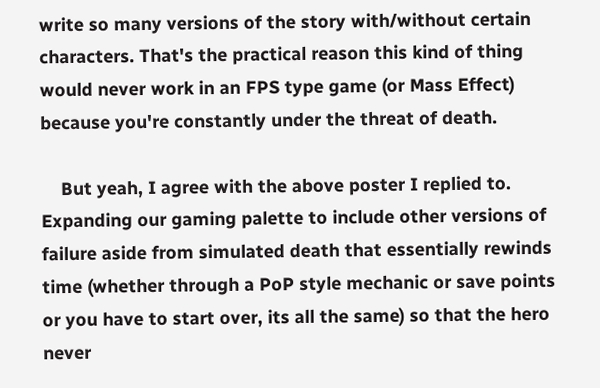write so many versions of the story with/without certain characters. That's the practical reason this kind of thing would never work in an FPS type game (or Mass Effect) because you're constantly under the threat of death.

    But yeah, I agree with the above poster I replied to. Expanding our gaming palette to include other versions of failure aside from simulated death that essentially rewinds time (whether through a PoP style mechanic or save points or you have to start over, its all the same) so that the hero never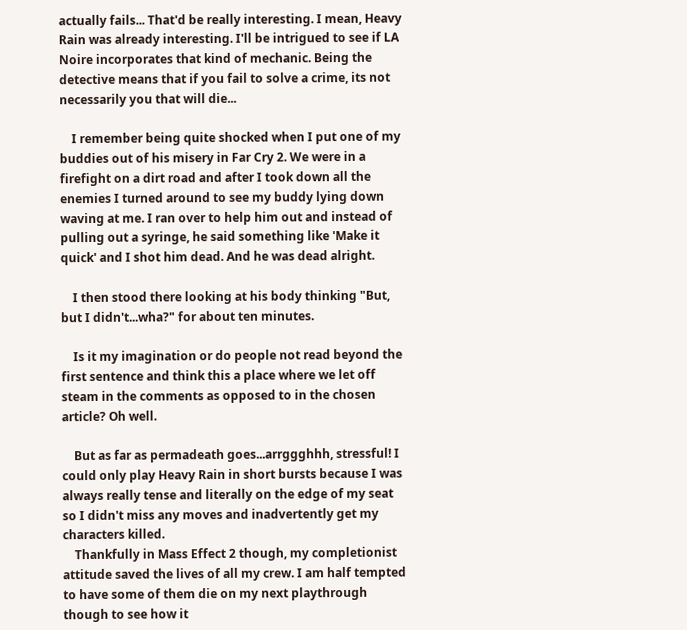actually fails... That'd be really interesting. I mean, Heavy Rain was already interesting. I'll be intrigued to see if LA Noire incorporates that kind of mechanic. Being the detective means that if you fail to solve a crime, its not necessarily you that will die...

    I remember being quite shocked when I put one of my buddies out of his misery in Far Cry 2. We were in a firefight on a dirt road and after I took down all the enemies I turned around to see my buddy lying down waving at me. I ran over to help him out and instead of pulling out a syringe, he said something like 'Make it quick' and I shot him dead. And he was dead alright.

    I then stood there looking at his body thinking "But, but I didn't...wha?" for about ten minutes.

    Is it my imagination or do people not read beyond the first sentence and think this a place where we let off steam in the comments as opposed to in the chosen article? Oh well.

    But as far as permadeath goes...arrggghhh, stressful! I could only play Heavy Rain in short bursts because I was always really tense and literally on the edge of my seat so I didn't miss any moves and inadvertently get my characters killed.
    Thankfully in Mass Effect 2 though, my completionist attitude saved the lives of all my crew. I am half tempted to have some of them die on my next playthrough though to see how it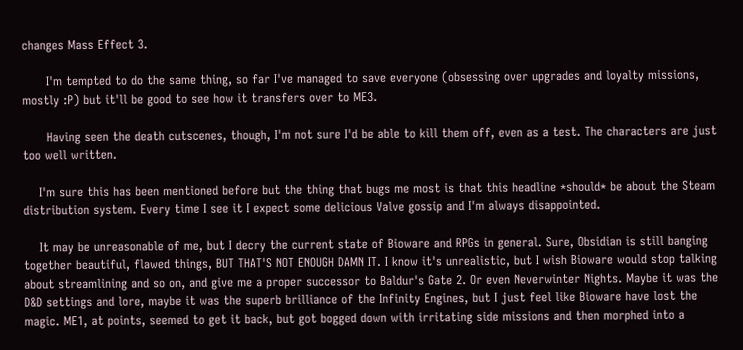changes Mass Effect 3.

      I'm tempted to do the same thing, so far I've managed to save everyone (obsessing over upgrades and loyalty missions, mostly :P) but it'll be good to see how it transfers over to ME3.

      Having seen the death cutscenes, though, I'm not sure I'd be able to kill them off, even as a test. The characters are just too well written.

    I'm sure this has been mentioned before but the thing that bugs me most is that this headline *should* be about the Steam distribution system. Every time I see it I expect some delicious Valve gossip and I'm always disappointed.

    It may be unreasonable of me, but I decry the current state of Bioware and RPGs in general. Sure, Obsidian is still banging together beautiful, flawed things, BUT THAT'S NOT ENOUGH DAMN IT. I know it's unrealistic, but I wish Bioware would stop talking about streamlining and so on, and give me a proper successor to Baldur's Gate 2. Or even Neverwinter Nights. Maybe it was the D&D settings and lore, maybe it was the superb brilliance of the Infinity Engines, but I just feel like Bioware have lost the magic. ME1, at points, seemed to get it back, but got bogged down with irritating side missions and then morphed into a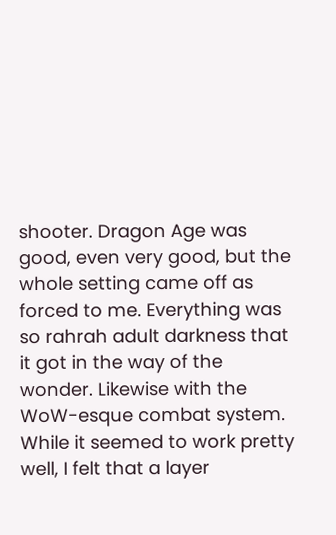shooter. Dragon Age was good, even very good, but the whole setting came off as forced to me. Everything was so rahrah adult darkness that it got in the way of the wonder. Likewise with the WoW-esque combat system. While it seemed to work pretty well, I felt that a layer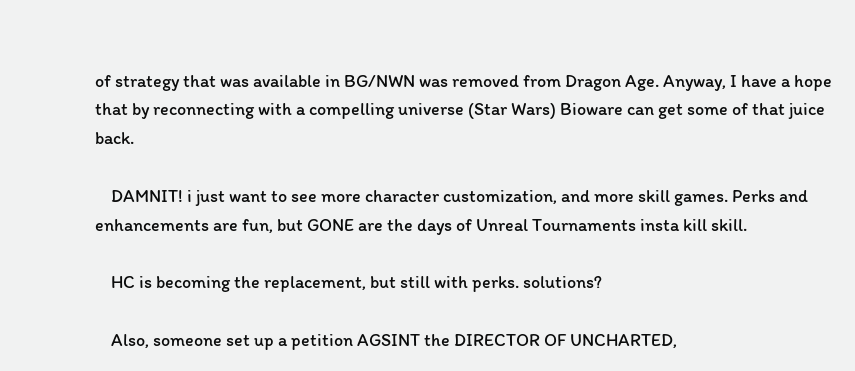of strategy that was available in BG/NWN was removed from Dragon Age. Anyway, I have a hope that by reconnecting with a compelling universe (Star Wars) Bioware can get some of that juice back.

    DAMNIT! i just want to see more character customization, and more skill games. Perks and enhancements are fun, but GONE are the days of Unreal Tournaments insta kill skill.

    HC is becoming the replacement, but still with perks. solutions?

    Also, someone set up a petition AGSINT the DIRECTOR OF UNCHARTED,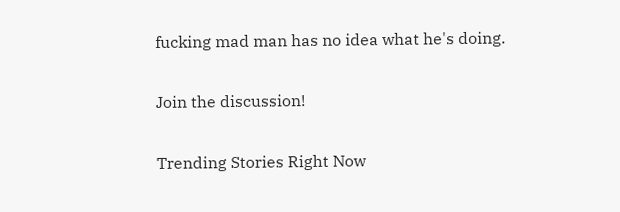fucking mad man has no idea what he's doing.

Join the discussion!

Trending Stories Right Now